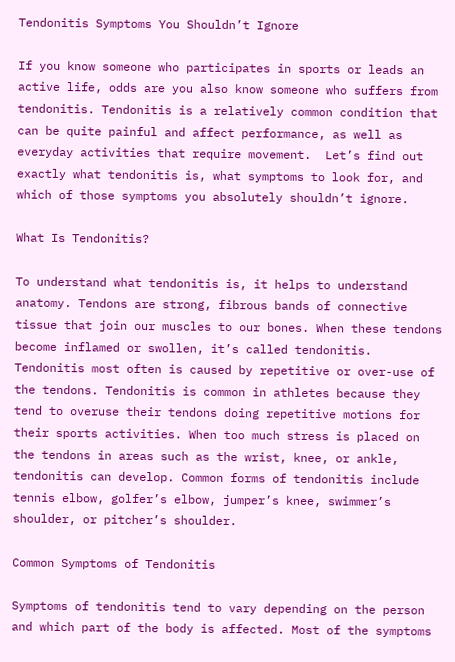Tendonitis Symptoms You Shouldn’t Ignore

If you know someone who participates in sports or leads an active life, odds are you also know someone who suffers from tendonitis. Tendonitis is a relatively common condition that can be quite painful and affect performance, as well as everyday activities that require movement.  Let’s find out exactly what tendonitis is, what symptoms to look for, and which of those symptoms you absolutely shouldn’t ignore.

What Is Tendonitis?

To understand what tendonitis is, it helps to understand anatomy. Tendons are strong, fibrous bands of connective tissue that join our muscles to our bones. When these tendons become inflamed or swollen, it’s called tendonitis. Tendonitis most often is caused by repetitive or over-use of the tendons. Tendonitis is common in athletes because they tend to overuse their tendons doing repetitive motions for their sports activities. When too much stress is placed on the tendons in areas such as the wrist, knee, or ankle, tendonitis can develop. Common forms of tendonitis include tennis elbow, golfer’s elbow, jumper’s knee, swimmer’s shoulder, or pitcher’s shoulder.

Common Symptoms of Tendonitis

Symptoms of tendonitis tend to vary depending on the person and which part of the body is affected. Most of the symptoms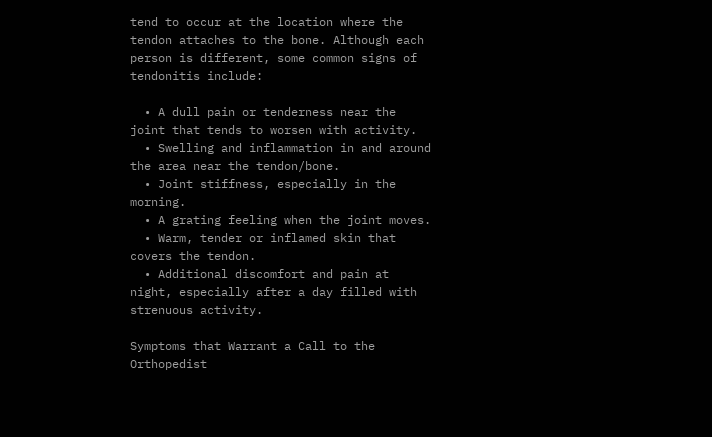tend to occur at the location where the tendon attaches to the bone. Although each person is different, some common signs of tendonitis include:

  • A dull pain or tenderness near the joint that tends to worsen with activity.
  • Swelling and inflammation in and around the area near the tendon/bone.
  • Joint stiffness, especially in the morning.
  • A grating feeling when the joint moves.
  • Warm, tender or inflamed skin that covers the tendon.
  • Additional discomfort and pain at night, especially after a day filled with strenuous activity.

Symptoms that Warrant a Call to the Orthopedist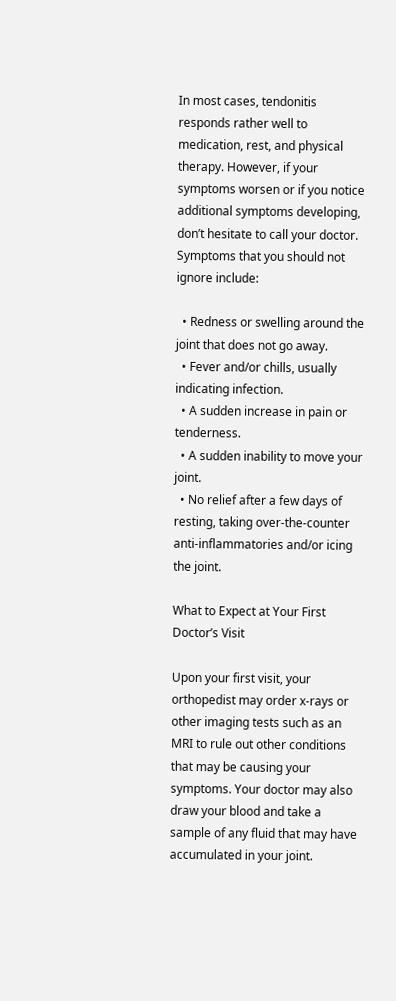In most cases, tendonitis responds rather well to medication, rest, and physical therapy. However, if your symptoms worsen or if you notice additional symptoms developing, don’t hesitate to call your doctor. Symptoms that you should not ignore include:

  • Redness or swelling around the joint that does not go away.
  • Fever and/or chills, usually indicating infection.
  • A sudden increase in pain or tenderness.
  • A sudden inability to move your joint.
  • No relief after a few days of resting, taking over-the-counter anti-inflammatories and/or icing the joint.

What to Expect at Your First Doctor’s Visit

Upon your first visit, your orthopedist may order x-rays or other imaging tests such as an MRI to rule out other conditions that may be causing your symptoms. Your doctor may also draw your blood and take a sample of any fluid that may have accumulated in your joint.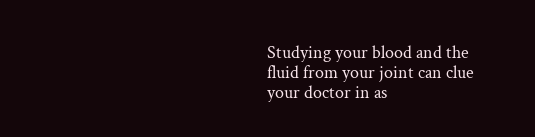Studying your blood and the fluid from your joint can clue your doctor in as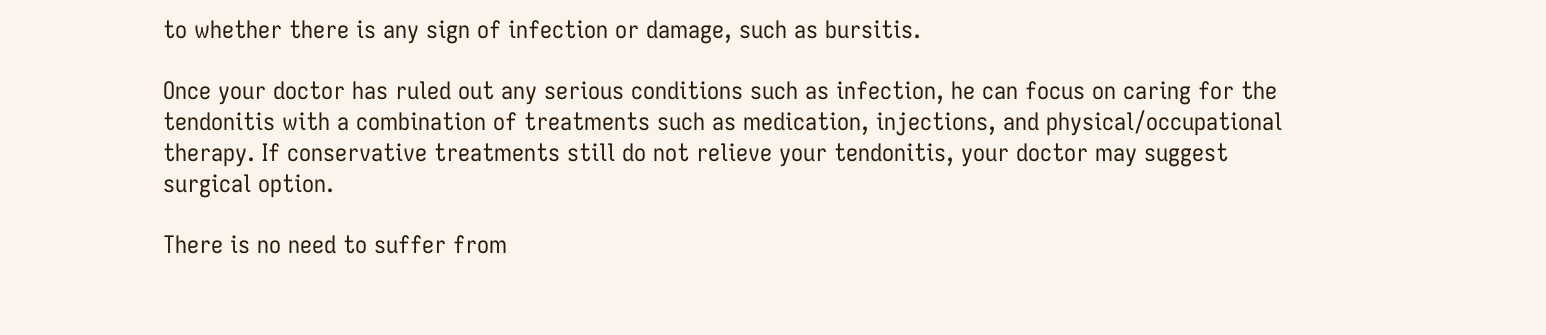to whether there is any sign of infection or damage, such as bursitis.

Once your doctor has ruled out any serious conditions such as infection, he can focus on caring for the tendonitis with a combination of treatments such as medication, injections, and physical/occupational therapy. If conservative treatments still do not relieve your tendonitis, your doctor may suggest surgical option.

There is no need to suffer from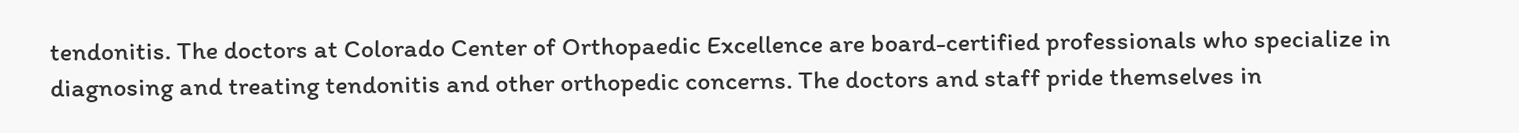tendonitis. The doctors at Colorado Center of Orthopaedic Excellence are board-certified professionals who specialize in diagnosing and treating tendonitis and other orthopedic concerns. The doctors and staff pride themselves in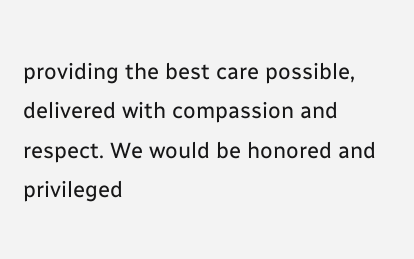providing the best care possible, delivered with compassion and respect. We would be honored and privileged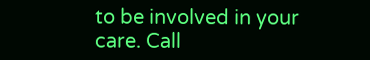to be involved in your care. Call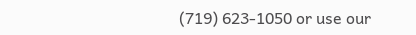(719) 623-1050 or use our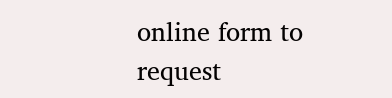online form to request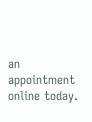an appointment online today.